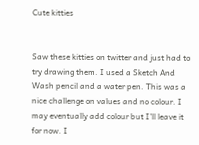Cute kitties


Saw these kitties on twitter and just had to try drawing them. I used a Sketch And Wash pencil and a water pen. This was a nice challenge on values and no colour. I may eventually add colour but I’ll leave it for now. I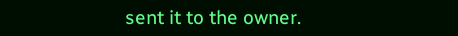sent it to the owner.